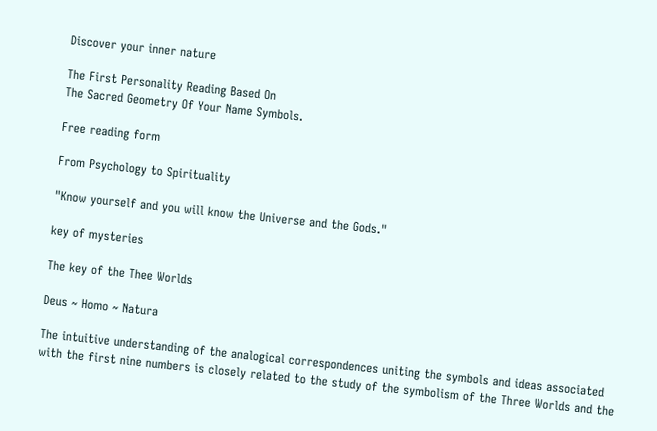Discover your inner nature

The First Personality Reading Based On
The Sacred Geometry Of Your Name Symbols.

Free reading form

From Psychology to Spirituality

"Know yourself and you will know the Universe and the Gods."

key of mysteries

The key of the Thee Worlds

Deus ~ Homo ~ Natura

The intuitive understanding of the analogical correspondences uniting the symbols and ideas associated with the first nine numbers is closely related to the study of the symbolism of the Three Worlds and the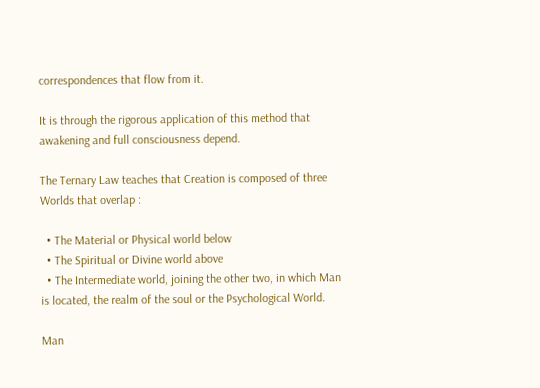correspondences that flow from it.

It is through the rigorous application of this method that awakening and full consciousness depend.

The Ternary Law teaches that Creation is composed of three Worlds that overlap :

  • The Material or Physical world below
  • The Spiritual or Divine world above
  • The Intermediate world, joining the other two, in which Man is located, the realm of the soul or the Psychological World.

Man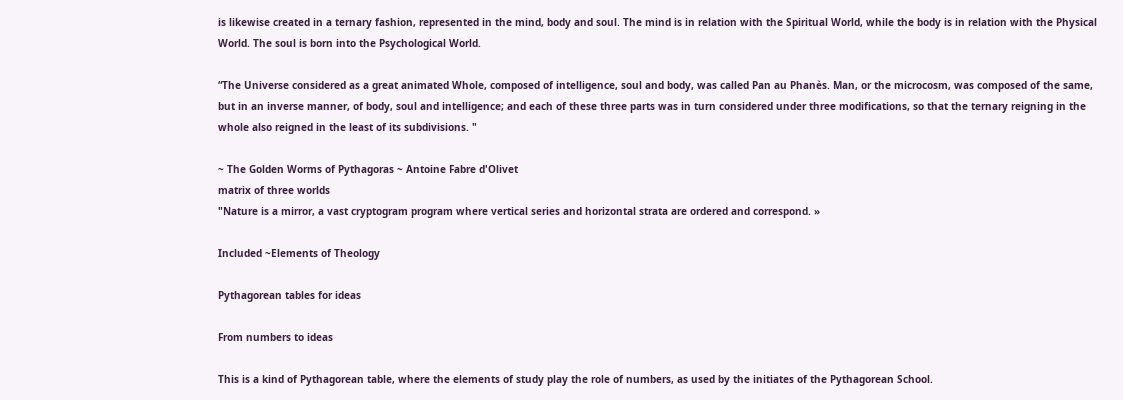is likewise created in a ternary fashion, represented in the mind, body and soul. The mind is in relation with the Spiritual World, while the body is in relation with the Physical World. The soul is born into the Psychological World.

“The Universe considered as a great animated Whole, composed of intelligence, soul and body, was called Pan au Phanès. Man, or the microcosm, was composed of the same, but in an inverse manner, of body, soul and intelligence; and each of these three parts was in turn considered under three modifications, so that the ternary reigning in the whole also reigned in the least of its subdivisions. "

~ The Golden Worms of Pythagoras ~ Antoine Fabre d'Olivet
matrix of three worlds
"Nature is a mirror, a vast cryptogram program where vertical series and horizontal strata are ordered and correspond. »

Included ~Elements of Theology

Pythagorean tables for ideas

From numbers to ideas

This is a kind of Pythagorean table, where the elements of study play the role of numbers, as used by the initiates of the Pythagorean School.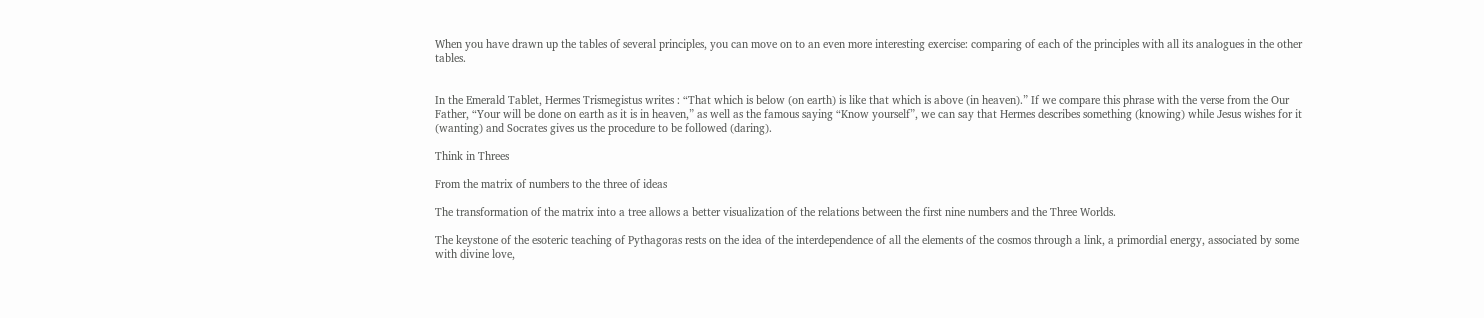When you have drawn up the tables of several principles, you can move on to an even more interesting exercise: comparing of each of the principles with all its analogues in the other tables.


In the Emerald Tablet, Hermes Trismegistus writes : “That which is below (on earth) is like that which is above (in heaven).” If we compare this phrase with the verse from the Our Father, “Your will be done on earth as it is in heaven,” as well as the famous saying “Know yourself”, we can say that Hermes describes something (knowing) while Jesus wishes for it (wanting) and Socrates gives us the procedure to be followed (daring).

Think in Threes

From the matrix of numbers to the three of ideas

The transformation of the matrix into a tree allows a better visualization of the relations between the first nine numbers and the Three Worlds.

The keystone of the esoteric teaching of Pythagoras rests on the idea of the interdependence of all the elements of the cosmos through a link, a primordial energy, associated by some with divine love,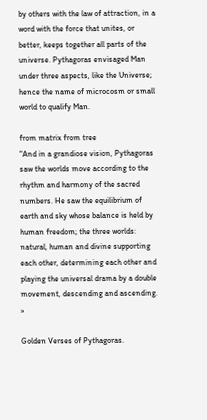by others with the law of attraction, in a word with the force that unites, or better, keeps together all parts of the universe. Pythagoras envisaged Man under three aspects, like the Universe; hence the name of microcosm or small world to qualify Man.

from matrix from tree
"And in a grandiose vision, Pythagoras saw the worlds move according to the rhythm and harmony of the sacred numbers. He saw the equilibrium of earth and sky whose balance is held by human freedom; the three worlds: natural, human and divine supporting each other, determining each other and playing the universal drama by a double movement, descending and ascending. »

Golden Verses of Pythagoras.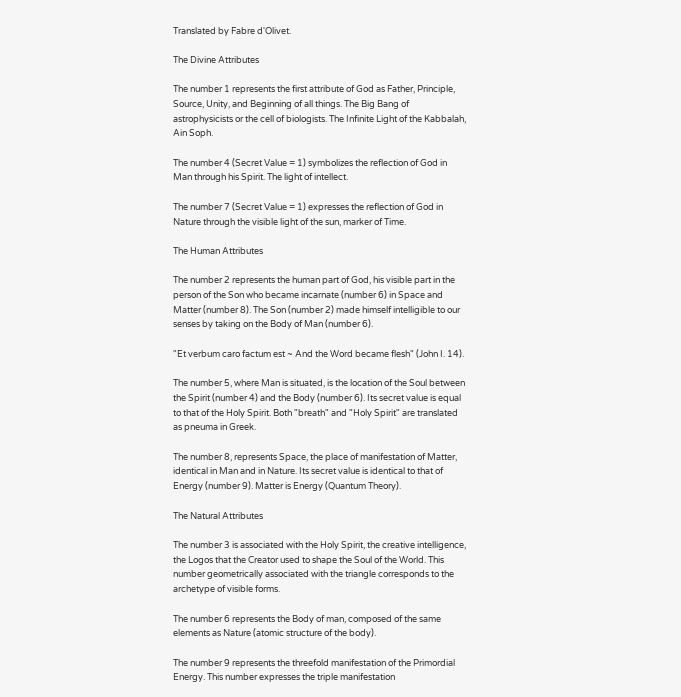Translated by Fabre d'Olivet.

The Divine Attributes

The number 1 represents the first attribute of God as Father, Principle, Source, Unity, and Beginning of all things. The Big Bang of astrophysicists or the cell of biologists. The Infinite Light of the Kabbalah, Ain Soph.

The number 4 (Secret Value = 1) symbolizes the reflection of God in Man through his Spirit. The light of intellect.

The number 7 (Secret Value = 1) expresses the reflection of God in Nature through the visible light of the sun, marker of Time.

The Human Attributes

The number 2 represents the human part of God, his visible part in the person of the Son who became incarnate (number 6) in Space and Matter (number 8). The Son (number 2) made himself intelligible to our senses by taking on the Body of Man (number 6).

"Et verbum caro factum est ~ And the Word became flesh" (John I. 14).

The number 5, where Man is situated, is the location of the Soul between the Spirit (number 4) and the Body (number 6). Its secret value is equal to that of the Holy Spirit. Both "breath" and "Holy Spirit" are translated as pneuma in Greek.

The number 8, represents Space, the place of manifestation of Matter, identical in Man and in Nature. Its secret value is identical to that of Energy (number 9). Matter is Energy (Quantum Theory).

The Natural Attributes

The number 3 is associated with the Holy Spirit, the creative intelligence, the Logos that the Creator used to shape the Soul of the World. This number geometrically associated with the triangle corresponds to the archetype of visible forms.

The number 6 represents the Body of man, composed of the same elements as Nature (atomic structure of the body).

The number 9 represents the threefold manifestation of the Primordial Energy. This number expresses the triple manifestation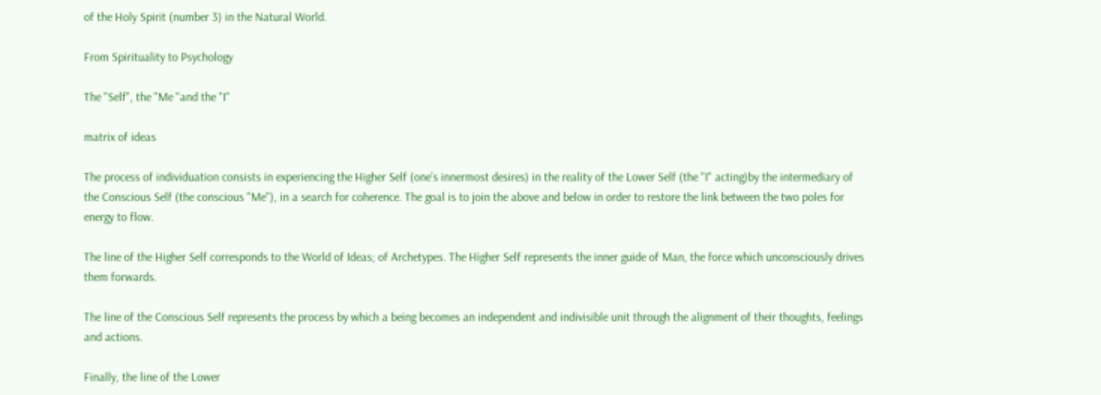of the Holy Spirit (number 3) in the Natural World.

From Spirituality to Psychology

The "Self", the "Me "and the "I"

matrix of ideas

The process of individuation consists in experiencing the Higher Self (one’s innermost desires) in the reality of the Lower Self (the "I" acting)by the intermediary of the Conscious Self (the conscious "Me"), in a search for coherence. The goal is to join the above and below in order to restore the link between the two poles for energy to flow.

The line of the Higher Self corresponds to the World of Ideas; of Archetypes. The Higher Self represents the inner guide of Man, the force which unconsciously drives them forwards.

The line of the Conscious Self represents the process by which a being becomes an independent and indivisible unit through the alignment of their thoughts, feelings and actions.

Finally, the line of the Lower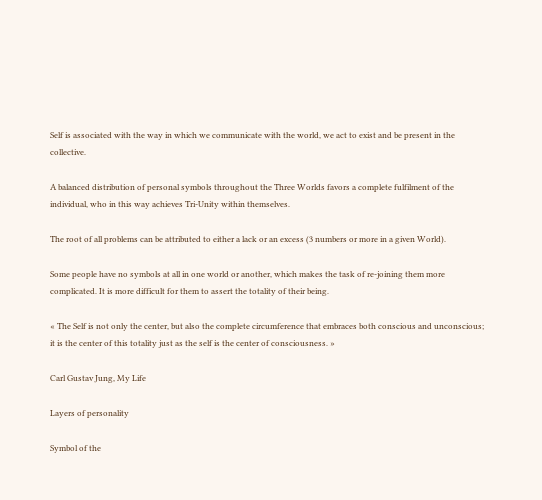Self is associated with the way in which we communicate with the world, we act to exist and be present in the collective.

A balanced distribution of personal symbols throughout the Three Worlds favors a complete fulfilment of the individual, who in this way achieves Tri-Unity within themselves.

The root of all problems can be attributed to either a lack or an excess (3 numbers or more in a given World).

Some people have no symbols at all in one world or another, which makes the task of re-joining them more complicated. It is more difficult for them to assert the totality of their being.

« The Self is not only the center, but also the complete circumference that embraces both conscious and unconscious; it is the center of this totality just as the self is the center of consciousness. »

Carl Gustav Jung, My Life

Layers of personality

Symbol of the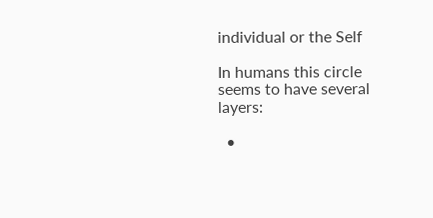individual or the Self

In humans this circle seems to have several layers:

  •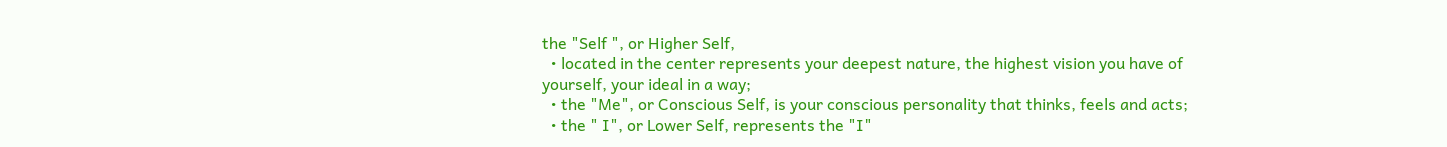the "Self ", or Higher Self,
  • located in the center represents your deepest nature, the highest vision you have of yourself, your ideal in a way;
  • the "Me", or Conscious Self, is your conscious personality that thinks, feels and acts;
  • the " I", or Lower Self, represents the "I"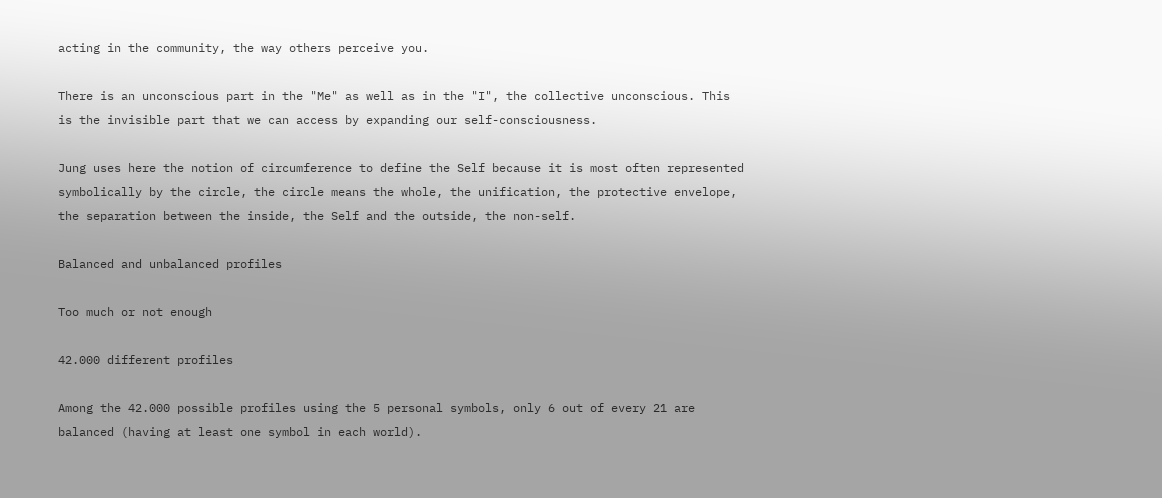acting in the community, the way others perceive you.

There is an unconscious part in the "Me" as well as in the "I", the collective unconscious. This is the invisible part that we can access by expanding our self-consciousness.

Jung uses here the notion of circumference to define the Self because it is most often represented symbolically by the circle, the circle means the whole, the unification, the protective envelope, the separation between the inside, the Self and the outside, the non-self.

Balanced and unbalanced profiles

Too much or not enough

42.000 different profiles

Among the 42.000 possible profiles using the 5 personal symbols, only 6 out of every 21 are balanced (having at least one symbol in each world).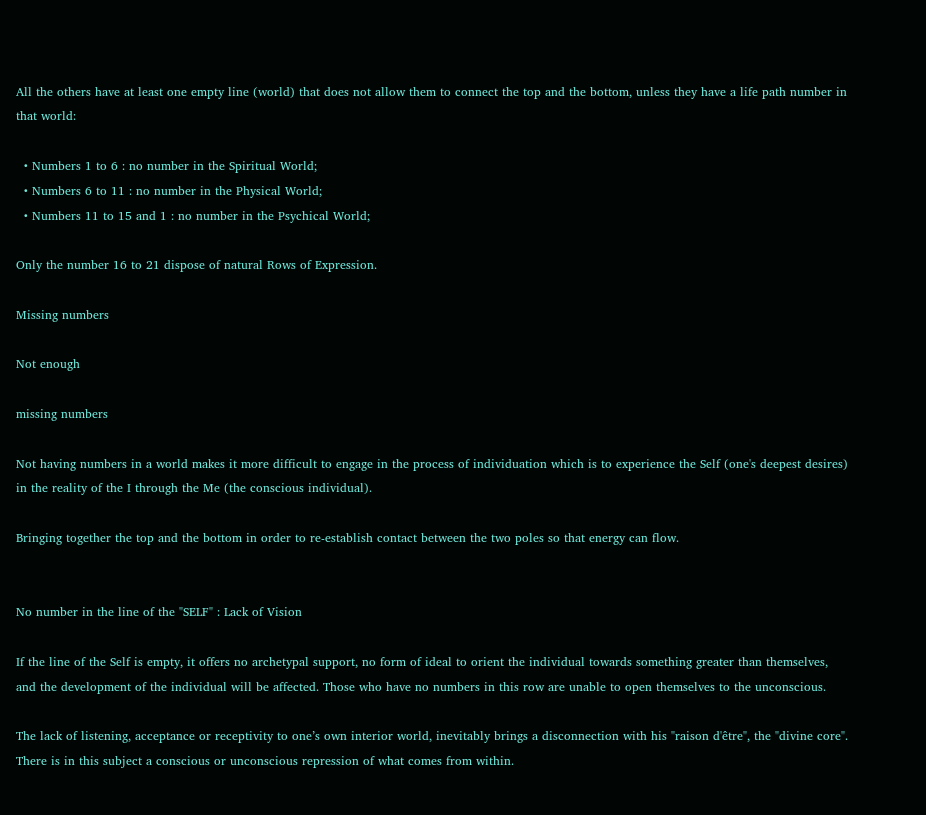All the others have at least one empty line (world) that does not allow them to connect the top and the bottom, unless they have a life path number in that world:

  • Numbers 1 to 6 : no number in the Spiritual World;
  • Numbers 6 to 11 : no number in the Physical World;
  • Numbers 11 to 15 and 1 : no number in the Psychical World;

Only the number 16 to 21 dispose of natural Rows of Expression.

Missing numbers

Not enough

missing numbers

Not having numbers in a world makes it more difficult to engage in the process of individuation which is to experience the Self (one's deepest desires) in the reality of the I through the Me (the conscious individual).

Bringing together the top and the bottom in order to re-establish contact between the two poles so that energy can flow.


No number in the line of the "SELF" : Lack of Vision

If the line of the Self is empty, it offers no archetypal support, no form of ideal to orient the individual towards something greater than themselves, and the development of the individual will be affected. Those who have no numbers in this row are unable to open themselves to the unconscious.

The lack of listening, acceptance or receptivity to one’s own interior world, inevitably brings a disconnection with his "raison d'être", the "divine core". There is in this subject a conscious or unconscious repression of what comes from within.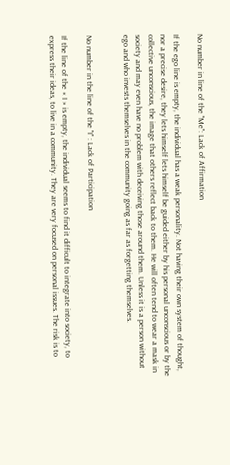No number in line of the "Me": Lack of Affirmation

If the ego line is empty, the individual has a weak personality. Not having their own system of thought, nor a precise desire, they lets himself lets himself be guided either by his personal unconscious or by the collective unconscious, the image that others reflect back to them. He will often tend to wear a mask in society and may even have no problem with deceiving those around them. Unless it is a person without ego and who invests themselves in the community going as far as forgetting themselves.


No number in the line of the "I" : Lack of Participation

If the line of the « I » is empty, the individual seems to find it difficult to integrate into society, to express their ideas, to live in a community. They are very focused on personal issues. The risk is to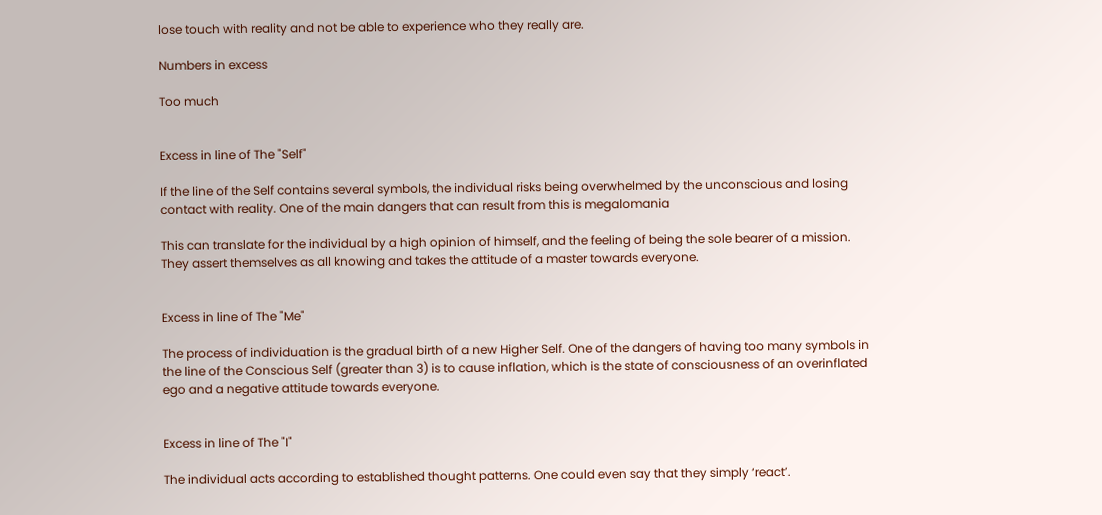lose touch with reality and not be able to experience who they really are.

Numbers in excess

Too much


Excess in line of The "Self"

If the line of the Self contains several symbols, the individual risks being overwhelmed by the unconscious and losing contact with reality. One of the main dangers that can result from this is megalomania

This can translate for the individual by a high opinion of himself, and the feeling of being the sole bearer of a mission. They assert themselves as all knowing and takes the attitude of a master towards everyone.


Excess in line of The "Me"

The process of individuation is the gradual birth of a new Higher Self. One of the dangers of having too many symbols in the line of the Conscious Self (greater than 3) is to cause inflation, which is the state of consciousness of an overinflated ego and a negative attitude towards everyone.


Excess in line of The "I"

The individual acts according to established thought patterns. One could even say that they simply ‘react’.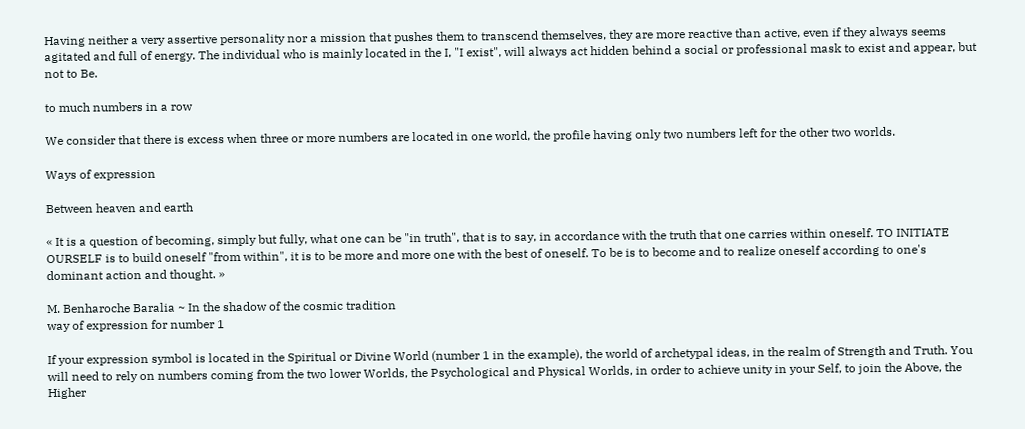Having neither a very assertive personality nor a mission that pushes them to transcend themselves, they are more reactive than active, even if they always seems agitated and full of energy. The individual who is mainly located in the I, "I exist", will always act hidden behind a social or professional mask to exist and appear, but not to Be.

to much numbers in a row

We consider that there is excess when three or more numbers are located in one world, the profile having only two numbers left for the other two worlds.

Ways of expression

Between heaven and earth

« It is a question of becoming, simply but fully, what one can be "in truth", that is to say, in accordance with the truth that one carries within oneself. TO INITIATE OURSELF is to build oneself "from within", it is to be more and more one with the best of oneself. To be is to become and to realize oneself according to one's dominant action and thought. »

M. Benharoche Baralia ~ In the shadow of the cosmic tradition
way of expression for number 1

If your expression symbol is located in the Spiritual or Divine World (number 1 in the example), the world of archetypal ideas, in the realm of Strength and Truth. You will need to rely on numbers coming from the two lower Worlds, the Psychological and Physical Worlds, in order to achieve unity in your Self, to join the Above, the Higher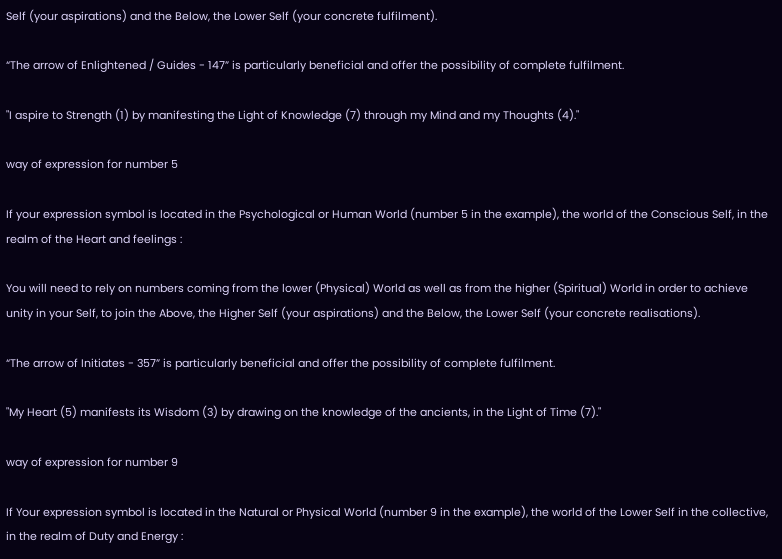Self (your aspirations) and the Below, the Lower Self (your concrete fulfilment).

“The arrow of Enlightened / Guides - 147” is particularly beneficial and offer the possibility of complete fulfilment.

"I aspire to Strength (1) by manifesting the Light of Knowledge (7) through my Mind and my Thoughts (4)."

way of expression for number 5

If your expression symbol is located in the Psychological or Human World (number 5 in the example), the world of the Conscious Self, in the realm of the Heart and feelings :

You will need to rely on numbers coming from the lower (Physical) World as well as from the higher (Spiritual) World in order to achieve unity in your Self, to join the Above, the Higher Self (your aspirations) and the Below, the Lower Self (your concrete realisations).

“The arrow of Initiates - 357” is particularly beneficial and offer the possibility of complete fulfilment.

"My Heart (5) manifests its Wisdom (3) by drawing on the knowledge of the ancients, in the Light of Time (7)."

way of expression for number 9

If Your expression symbol is located in the Natural or Physical World (number 9 in the example), the world of the Lower Self in the collective, in the realm of Duty and Energy :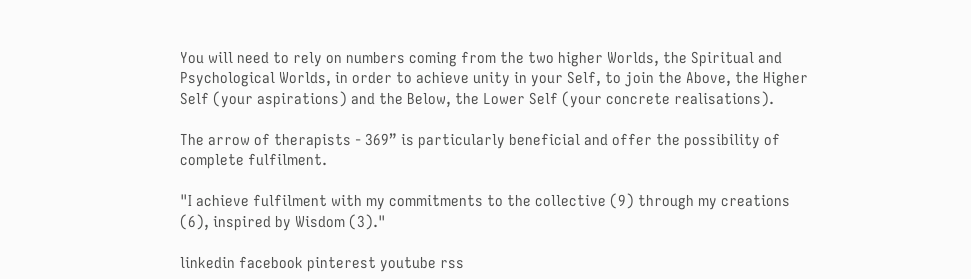You will need to rely on numbers coming from the two higher Worlds, the Spiritual and Psychological Worlds, in order to achieve unity in your Self, to join the Above, the Higher Self (your aspirations) and the Below, the Lower Self (your concrete realisations).

The arrow of therapists - 369” is particularly beneficial and offer the possibility of complete fulfilment.

"I achieve fulfilment with my commitments to the collective (9) through my creations (6), inspired by Wisdom (3)."

linkedin facebook pinterest youtube rss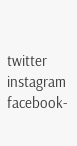twitter instagram facebook-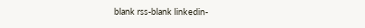blank rss-blank linkedin-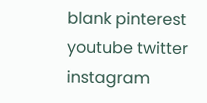blank pinterest youtube twitter instagram